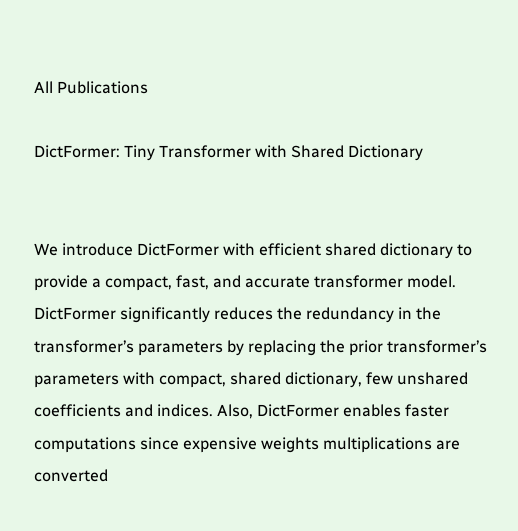All Publications

DictFormer: Tiny Transformer with Shared Dictionary


We introduce DictFormer with efficient shared dictionary to provide a compact, fast, and accurate transformer model. DictFormer significantly reduces the redundancy in the transformer’s parameters by replacing the prior transformer’s parameters with compact, shared dictionary, few unshared coefficients and indices. Also, DictFormer enables faster computations since expensive weights multiplications are converted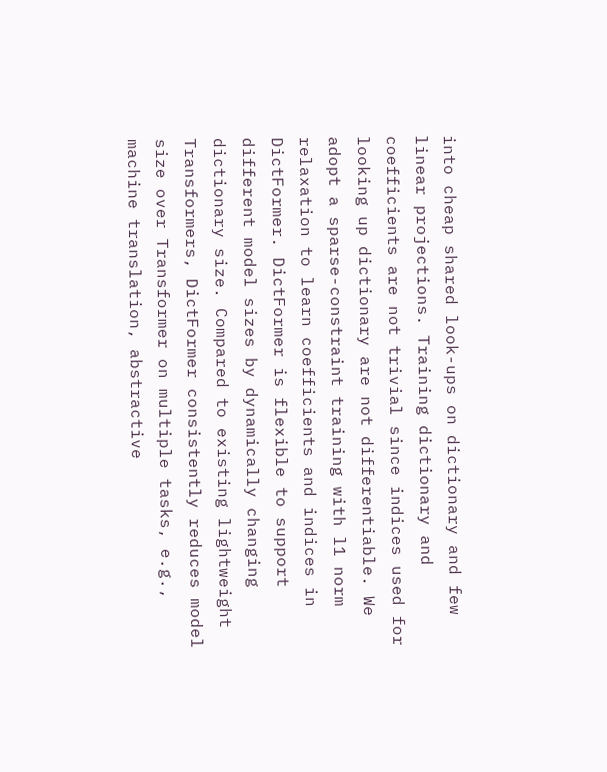into cheap shared look-ups on dictionary and few linear projections. Training dictionary and coefficients are not trivial since indices used for looking up dictionary are not differentiable. We adopt a sparse-constraint training with l1 norm relaxation to learn coefficients and indices in DictFormer. DictFormer is flexible to support different model sizes by dynamically changing dictionary size. Compared to existing lightweight Transformers, DictFormer consistently reduces model size over Transformer on multiple tasks, e.g., machine translation, abstractive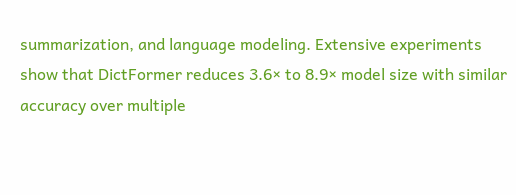summarization, and language modeling. Extensive experiments show that DictFormer reduces 3.6× to 8.9× model size with similar accuracy over multiple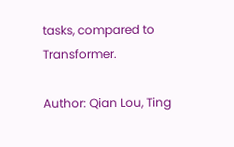tasks, compared to Transformer.

Author: Qian Lou, Ting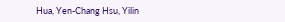Hua, Yen-Chang Hsu, Yilin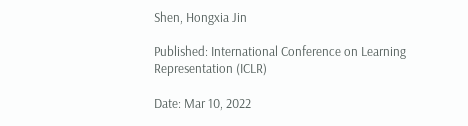Shen, Hongxia Jin

Published: International Conference on Learning Representation (ICLR)

Date: Mar 10, 2022